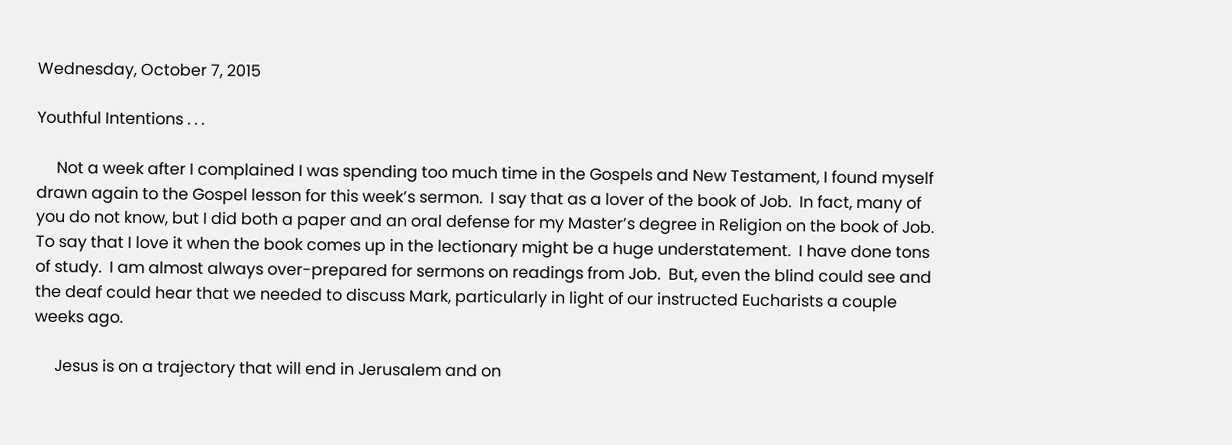Wednesday, October 7, 2015

Youthful Intentions . . .

     Not a week after I complained I was spending too much time in the Gospels and New Testament, I found myself drawn again to the Gospel lesson for this week’s sermon.  I say that as a lover of the book of Job.  In fact, many of you do not know, but I did both a paper and an oral defense for my Master’s degree in Religion on the book of Job.  To say that I love it when the book comes up in the lectionary might be a huge understatement.  I have done tons of study.  I am almost always over-prepared for sermons on readings from Job.  But, even the blind could see and the deaf could hear that we needed to discuss Mark, particularly in light of our instructed Eucharists a couple weeks ago.

     Jesus is on a trajectory that will end in Jerusalem and on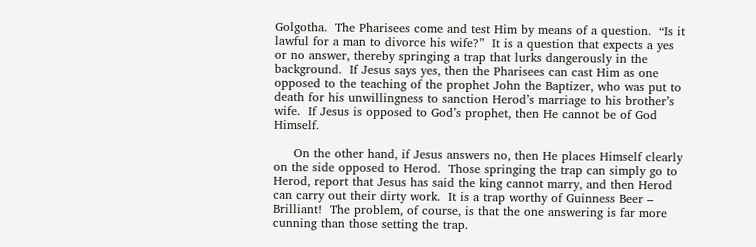Golgotha.  The Pharisees come and test Him by means of a question.  “Is it lawful for a man to divorce his wife?”  It is a question that expects a yes or no answer, thereby springing a trap that lurks dangerously in the background.  If Jesus says yes, then the Pharisees can cast Him as one opposed to the teaching of the prophet John the Baptizer, who was put to death for his unwillingness to sanction Herod’s marriage to his brother’s wife.  If Jesus is opposed to God’s prophet, then He cannot be of God Himself.

     On the other hand, if Jesus answers no, then He places Himself clearly on the side opposed to Herod.  Those springing the trap can simply go to Herod, report that Jesus has said the king cannot marry, and then Herod can carry out their dirty work.  It is a trap worthy of Guinness Beer – Brilliant!  The problem, of course, is that the one answering is far more cunning than those setting the trap.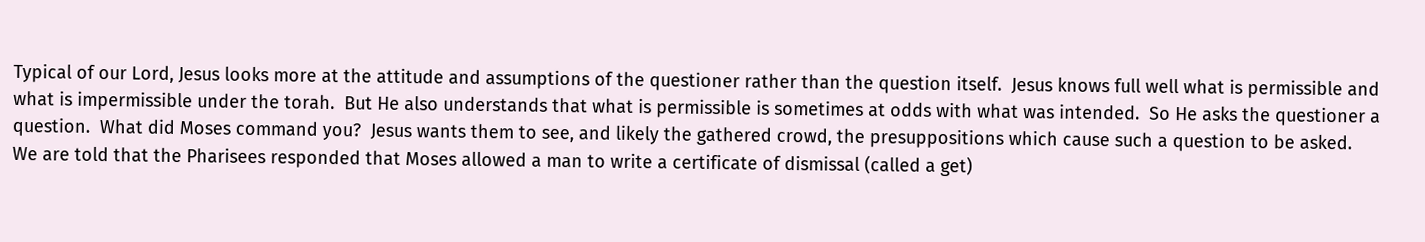Typical of our Lord, Jesus looks more at the attitude and assumptions of the questioner rather than the question itself.  Jesus knows full well what is permissible and what is impermissible under the torah.  But He also understands that what is permissible is sometimes at odds with what was intended.  So He asks the questioner a question.  What did Moses command you?  Jesus wants them to see, and likely the gathered crowd, the presuppositions which cause such a question to be asked.  We are told that the Pharisees responded that Moses allowed a man to write a certificate of dismissal (called a get)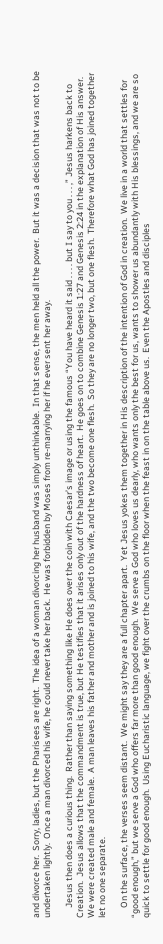and divorce her.  Sorry, ladies, but the Pharisees are right.  The idea of a woman divorcing her husband was simply unthinkable.  In that sense, the men held all the power.  But it was a decision that was not to be undertaken lightly.  Once a man divorced his wife, he could never take her back.  He was forbidden by Moses from re-marrying her if he ever sent her away.

     Jesus then does a curious thing.  Rather than saying something like He does over the coin with Caesar’s image or using the famous “You have heard it said . . . . but I say to you . . . ,” Jesus harkens back to Creation.  Jesus allows that the commandment is true, but He testifies that it arises only out of the hardness of heart.  He goes on to combine Genesis 1:27 and Genesis 2:24 in the explanation of His answer.  We were created male and female.  A man leaves his father and mother and is joined to his wife, and the two become one flesh.  So they are no longer two, but one flesh.  Therefore what God has joined together let no one separate.

     On the surface, the verses seem distant.  We might say they are a full chapter apart.  Yet Jesus yokes them together in His description of the intention of God in creation.  We live in a world that settles for “good enough,” but we serve a God who offers far more than good enough.  We serve a God who loves us dearly, who wants only the best for us, wants to shower us abundantly with His blessings, and we are so quick to settle for good enough.  Using Eucharistic language, we fight over the crumbs on the floor when the feast in on the table above us.  Even the Apostles and disciples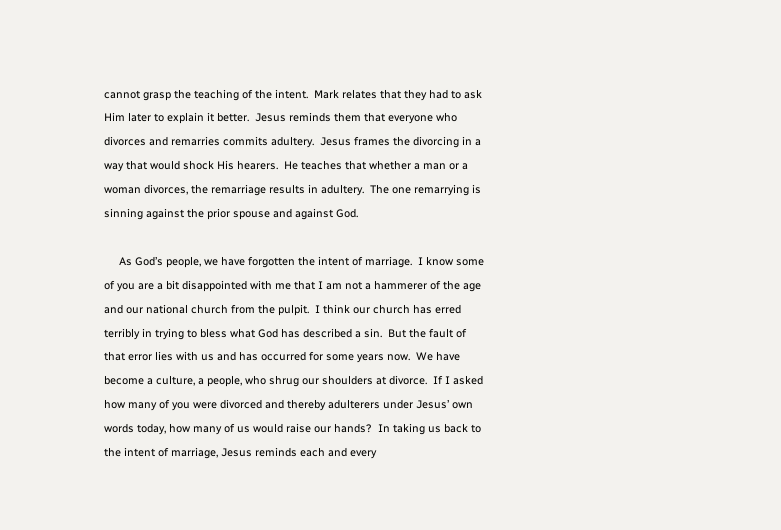cannot grasp the teaching of the intent.  Mark relates that they had to ask Him later to explain it better.  Jesus reminds them that everyone who divorces and remarries commits adultery.  Jesus frames the divorcing in a way that would shock His hearers.  He teaches that whether a man or a woman divorces, the remarriage results in adultery.  The one remarrying is sinning against the prior spouse and against God.

     As God’s people, we have forgotten the intent of marriage.  I know some of you are a bit disappointed with me that I am not a hammerer of the age and our national church from the pulpit.  I think our church has erred terribly in trying to bless what God has described a sin.  But the fault of that error lies with us and has occurred for some years now.  We have become a culture, a people, who shrug our shoulders at divorce.  If I asked how many of you were divorced and thereby adulterers under Jesus’ own words today, how many of us would raise our hands?  In taking us back to the intent of marriage, Jesus reminds each and every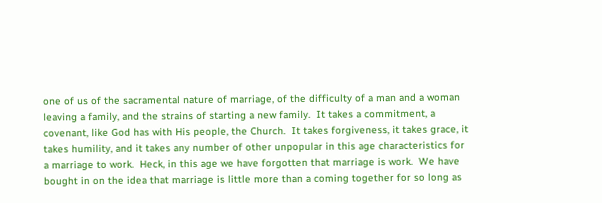one of us of the sacramental nature of marriage, of the difficulty of a man and a woman leaving a family, and the strains of starting a new family.  It takes a commitment, a covenant, like God has with His people, the Church.  It takes forgiveness, it takes grace, it takes humility, and it takes any number of other unpopular in this age characteristics for a marriage to work.  Heck, in this age we have forgotten that marriage is work.  We have bought in on the idea that marriage is little more than a coming together for so long as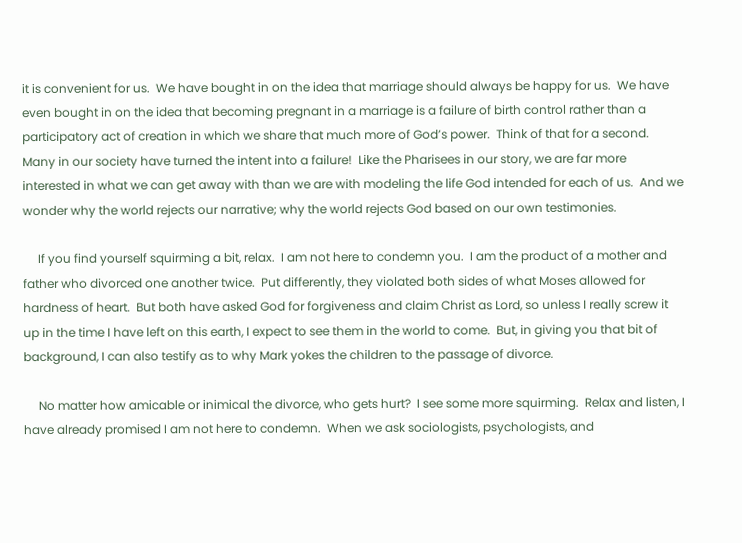it is convenient for us.  We have bought in on the idea that marriage should always be happy for us.  We have even bought in on the idea that becoming pregnant in a marriage is a failure of birth control rather than a participatory act of creation in which we share that much more of God’s power.  Think of that for a second.  Many in our society have turned the intent into a failure!  Like the Pharisees in our story, we are far more interested in what we can get away with than we are with modeling the life God intended for each of us.  And we wonder why the world rejects our narrative; why the world rejects God based on our own testimonies.

     If you find yourself squirming a bit, relax.  I am not here to condemn you.  I am the product of a mother and father who divorced one another twice.  Put differently, they violated both sides of what Moses allowed for hardness of heart.  But both have asked God for forgiveness and claim Christ as Lord, so unless I really screw it up in the time I have left on this earth, I expect to see them in the world to come.  But, in giving you that bit of background, I can also testify as to why Mark yokes the children to the passage of divorce.

     No matter how amicable or inimical the divorce, who gets hurt?  I see some more squirming.  Relax and listen, I have already promised I am not here to condemn.  When we ask sociologists, psychologists, and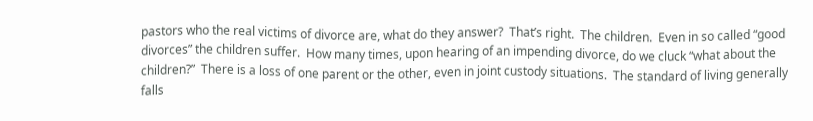pastors who the real victims of divorce are, what do they answer?  That’s right.  The children.  Even in so called “good divorces” the children suffer.  How many times, upon hearing of an impending divorce, do we cluck “what about the children?”  There is a loss of one parent or the other, even in joint custody situations.  The standard of living generally falls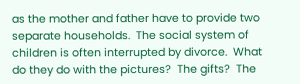as the mother and father have to provide two separate households.  The social system of children is often interrupted by divorce.  What do they do with the pictures?  The gifts?  The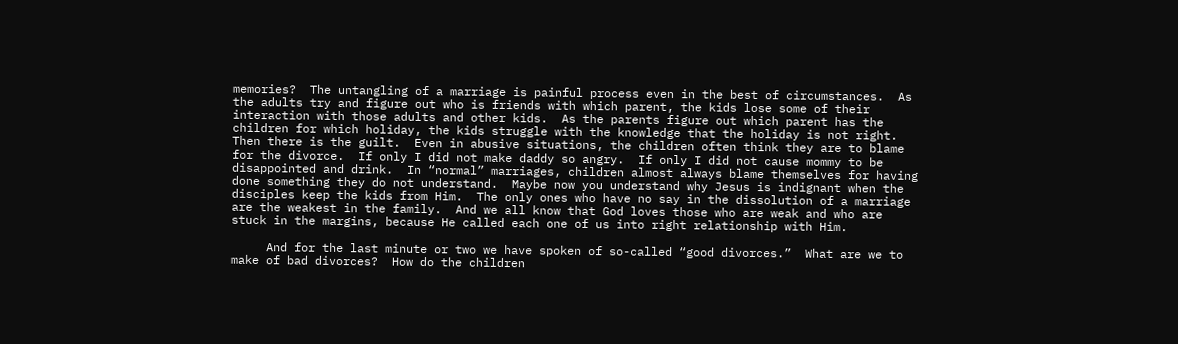memories?  The untangling of a marriage is painful process even in the best of circumstances.  As the adults try and figure out who is friends with which parent, the kids lose some of their interaction with those adults and other kids.  As the parents figure out which parent has the children for which holiday, the kids struggle with the knowledge that the holiday is not right.  Then there is the guilt.  Even in abusive situations, the children often think they are to blame for the divorce.  If only I did not make daddy so angry.  If only I did not cause mommy to be disappointed and drink.  In “normal” marriages, children almost always blame themselves for having done something they do not understand.  Maybe now you understand why Jesus is indignant when the disciples keep the kids from Him.  The only ones who have no say in the dissolution of a marriage are the weakest in the family.  And we all know that God loves those who are weak and who are stuck in the margins, because He called each one of us into right relationship with Him.

     And for the last minute or two we have spoken of so-called “good divorces.”  What are we to make of bad divorces?  How do the children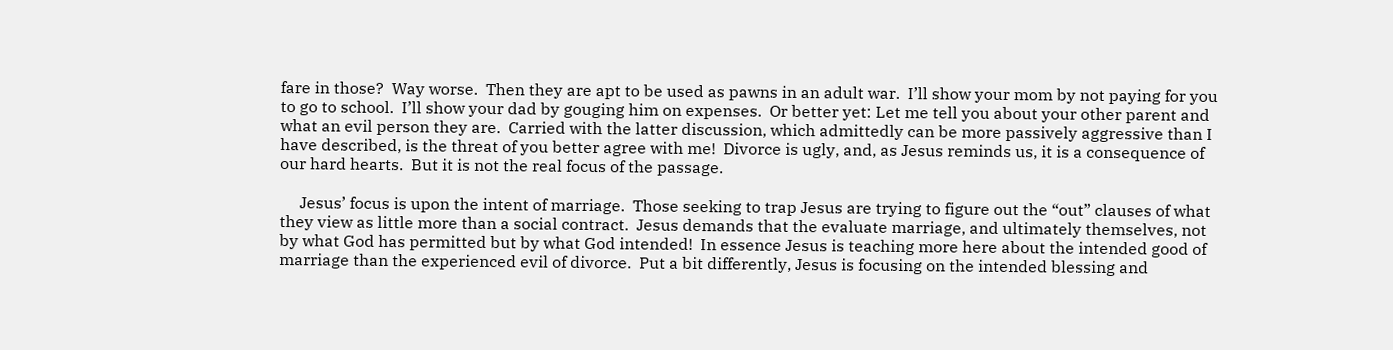fare in those?  Way worse.  Then they are apt to be used as pawns in an adult war.  I’ll show your mom by not paying for you to go to school.  I’ll show your dad by gouging him on expenses.  Or better yet: Let me tell you about your other parent and what an evil person they are.  Carried with the latter discussion, which admittedly can be more passively aggressive than I have described, is the threat of you better agree with me!  Divorce is ugly, and, as Jesus reminds us, it is a consequence of our hard hearts.  But it is not the real focus of the passage.

     Jesus’ focus is upon the intent of marriage.  Those seeking to trap Jesus are trying to figure out the “out” clauses of what they view as little more than a social contract.  Jesus demands that the evaluate marriage, and ultimately themselves, not by what God has permitted but by what God intended!  In essence Jesus is teaching more here about the intended good of marriage than the experienced evil of divorce.  Put a bit differently, Jesus is focusing on the intended blessing and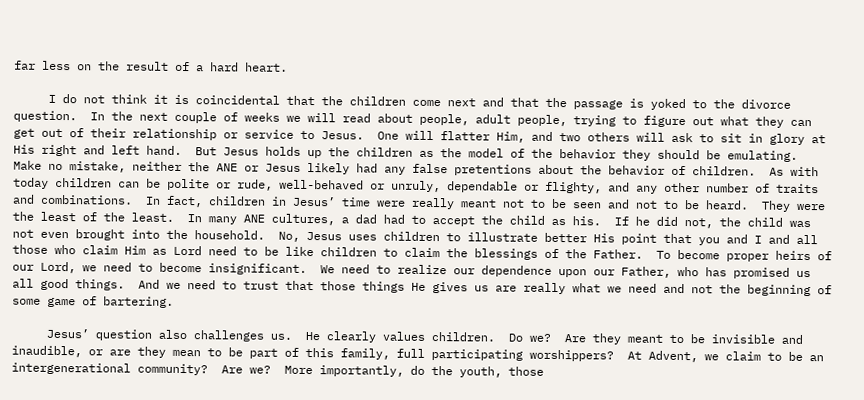far less on the result of a hard heart.

     I do not think it is coincidental that the children come next and that the passage is yoked to the divorce question.  In the next couple of weeks we will read about people, adult people, trying to figure out what they can get out of their relationship or service to Jesus.  One will flatter Him, and two others will ask to sit in glory at His right and left hand.  But Jesus holds up the children as the model of the behavior they should be emulating.  Make no mistake, neither the ANE or Jesus likely had any false pretentions about the behavior of children.  As with today children can be polite or rude, well-behaved or unruly, dependable or flighty, and any other number of traits and combinations.  In fact, children in Jesus’ time were really meant not to be seen and not to be heard.  They were the least of the least.  In many ANE cultures, a dad had to accept the child as his.  If he did not, the child was not even brought into the household.  No, Jesus uses children to illustrate better His point that you and I and all those who claim Him as Lord need to be like children to claim the blessings of the Father.  To become proper heirs of our Lord, we need to become insignificant.  We need to realize our dependence upon our Father, who has promised us all good things.  And we need to trust that those things He gives us are really what we need and not the beginning of some game of bartering.

     Jesus’ question also challenges us.  He clearly values children.  Do we?  Are they meant to be invisible and inaudible, or are they mean to be part of this family, full participating worshippers?  At Advent, we claim to be an intergenerational community?  Are we?  More importantly, do the youth, those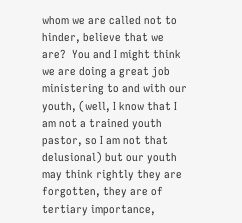whom we are called not to hinder, believe that we are?  You and I might think we are doing a great job ministering to and with our youth, (well, I know that I am not a trained youth pastor, so I am not that delusional) but our youth may think rightly they are forgotten, they are of tertiary importance,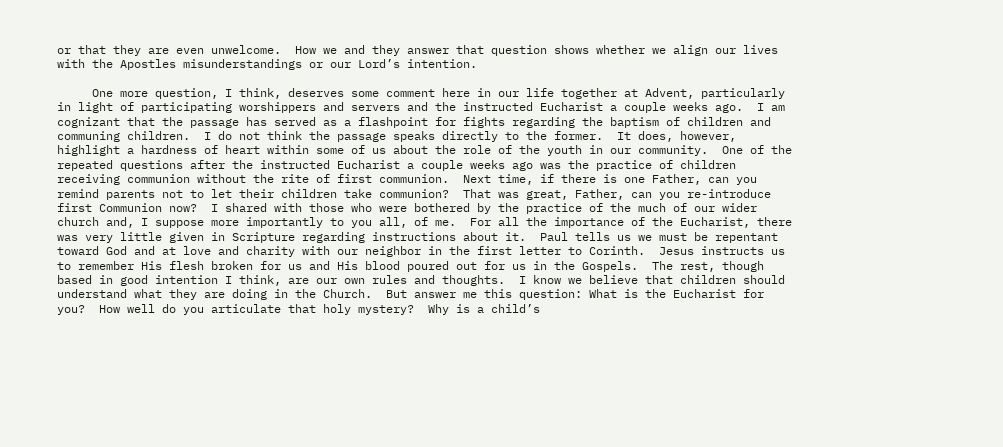or that they are even unwelcome.  How we and they answer that question shows whether we align our lives with the Apostles misunderstandings or our Lord’s intention.

     One more question, I think, deserves some comment here in our life together at Advent, particularly in light of participating worshippers and servers and the instructed Eucharist a couple weeks ago.  I am cognizant that the passage has served as a flashpoint for fights regarding the baptism of children and communing children.  I do not think the passage speaks directly to the former.  It does, however, highlight a hardness of heart within some of us about the role of the youth in our community.  One of the repeated questions after the instructed Eucharist a couple weeks ago was the practice of children receiving communion without the rite of first communion.  Next time, if there is one Father, can you remind parents not to let their children take communion?  That was great, Father, can you re-introduce first Communion now?  I shared with those who were bothered by the practice of the much of our wider church and, I suppose more importantly to you all, of me.  For all the importance of the Eucharist, there was very little given in Scripture regarding instructions about it.  Paul tells us we must be repentant toward God and at love and charity with our neighbor in the first letter to Corinth.  Jesus instructs us to remember His flesh broken for us and His blood poured out for us in the Gospels.  The rest, though based in good intention I think, are our own rules and thoughts.  I know we believe that children should understand what they are doing in the Church.  But answer me this question: What is the Eucharist for you?  How well do you articulate that holy mystery?  Why is a child’s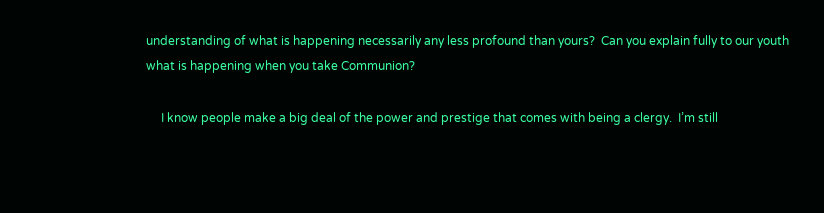understanding of what is happening necessarily any less profound than yours?  Can you explain fully to our youth what is happening when you take Communion?

     I know people make a big deal of the power and prestige that comes with being a clergy.  I’m still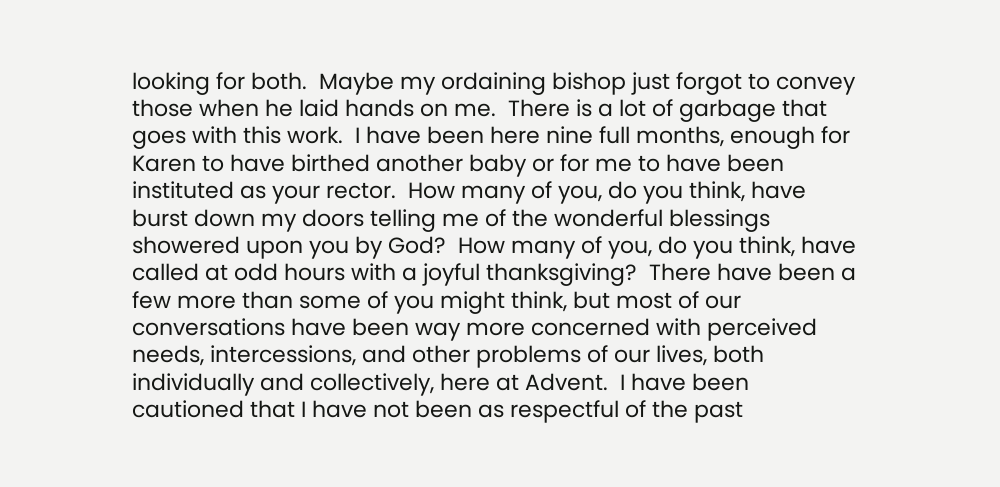looking for both.  Maybe my ordaining bishop just forgot to convey those when he laid hands on me.  There is a lot of garbage that goes with this work.  I have been here nine full months, enough for Karen to have birthed another baby or for me to have been instituted as your rector.  How many of you, do you think, have burst down my doors telling me of the wonderful blessings showered upon you by God?  How many of you, do you think, have called at odd hours with a joyful thanksgiving?  There have been a few more than some of you might think, but most of our conversations have been way more concerned with perceived needs, intercessions, and other problems of our lives, both individually and collectively, here at Advent.  I have been cautioned that I have not been as respectful of the past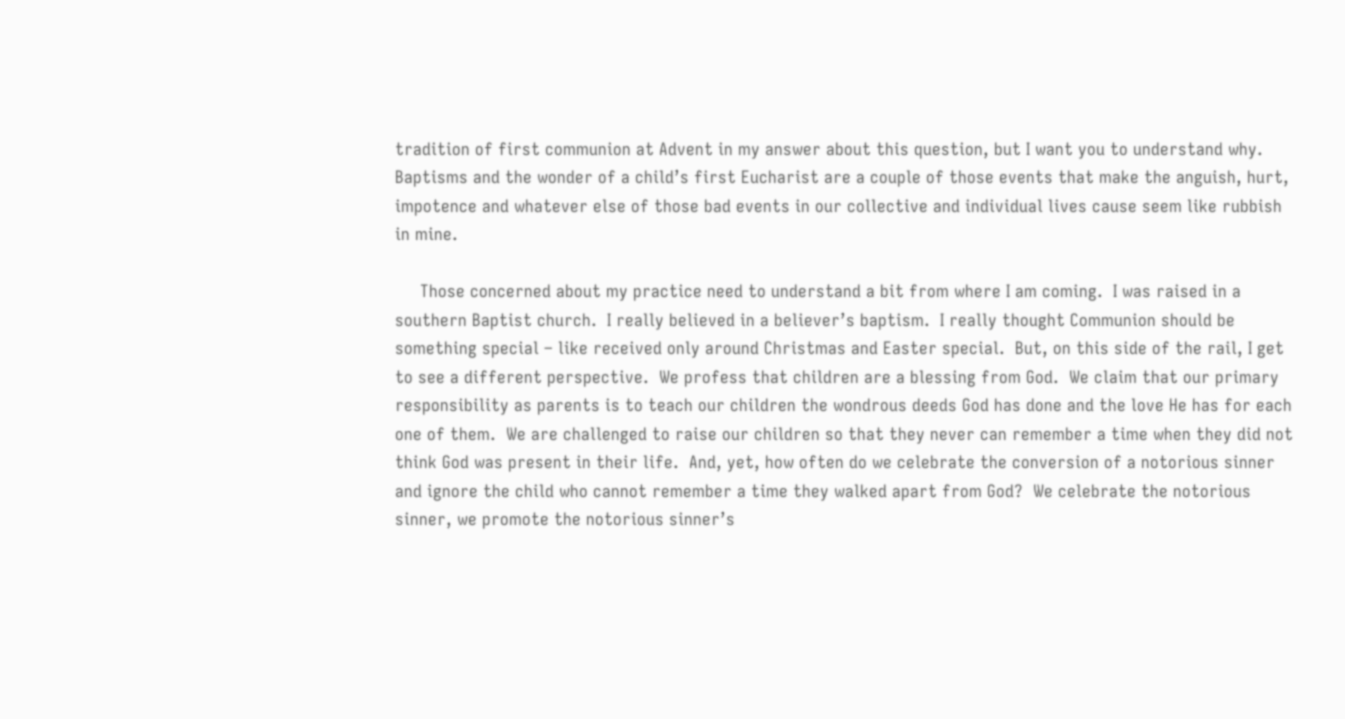tradition of first communion at Advent in my answer about this question, but I want you to understand why.  Baptisms and the wonder of a child’s first Eucharist are a couple of those events that make the anguish, hurt, impotence and whatever else of those bad events in our collective and individual lives cause seem like rubbish in mine.

     Those concerned about my practice need to understand a bit from where I am coming.  I was raised in a southern Baptist church.  I really believed in a believer’s baptism.  I really thought Communion should be something special – like received only around Christmas and Easter special.  But, on this side of the rail, I get to see a different perspective.  We profess that children are a blessing from God.  We claim that our primary responsibility as parents is to teach our children the wondrous deeds God has done and the love He has for each one of them.  We are challenged to raise our children so that they never can remember a time when they did not think God was present in their life.  And, yet, how often do we celebrate the conversion of a notorious sinner and ignore the child who cannot remember a time they walked apart from God?  We celebrate the notorious sinner, we promote the notorious sinner’s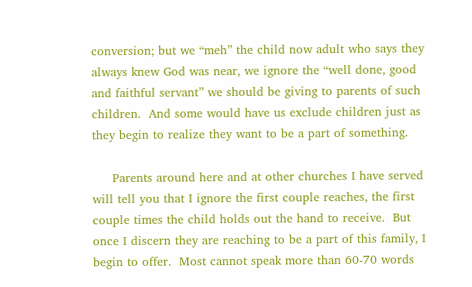conversion; but we “meh” the child now adult who says they always knew God was near, we ignore the “well done, good and faithful servant” we should be giving to parents of such children.  And some would have us exclude children just as they begin to realize they want to be a part of something.

     Parents around here and at other churches I have served will tell you that I ignore the first couple reaches, the first couple times the child holds out the hand to receive.  But once I discern they are reaching to be a part of this family, I begin to offer.  Most cannot speak more than 60-70 words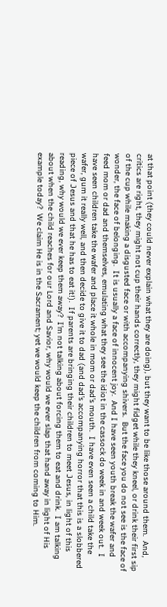at that point (they could never explain what they are doing), but they want to be like those around them.  And, critics are right, they might not cup their hands correctly, they might fidget while they kneel, or drink their first sip of the cup while making a disgusted face or with accompanying shivers.  But the face you do not see is the face of wonder, the face of belonging.  It is usually a face of innocent joy.  And I have seen youth break the wafer and feed mom or dad and themselves, emulating what they see the idiot in the cassock do week in and week out.  I have seen children take the wafer and place it whole in mom or dad’s mouth.  I have even seen a child take the wafer, gum it really well, and then decide to give it to dad (and dad’s accompanying horror that this is a slobbered piece of Jesus and that he has to eat it!).  If parents are bringing their children to meet Jesus, in light of this reading, why would we ever keep them away?  I’m not talking about forcing them to eat and drink.  I am talking about when the child reaches for our Lord and Savior, why would we ever slap that hand away in light of His example today?  We claim He is in the Sacrament; yet we would keep the children from coming to Him.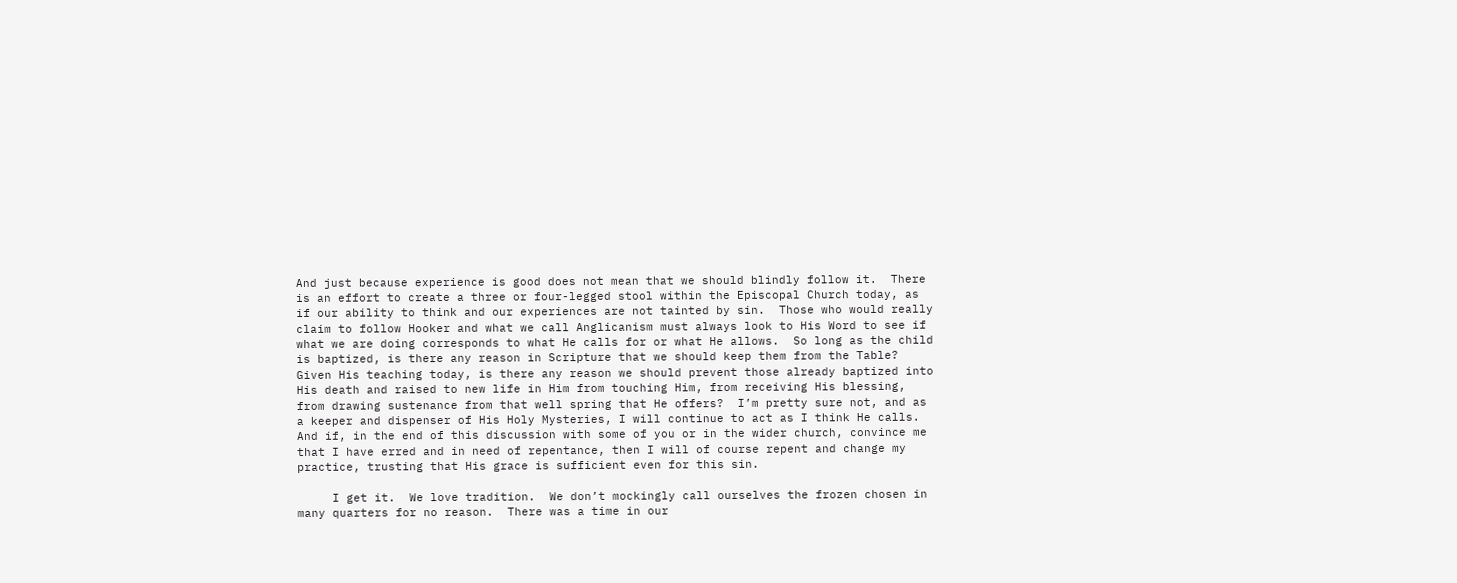And just because experience is good does not mean that we should blindly follow it.  There is an effort to create a three or four-legged stool within the Episcopal Church today, as if our ability to think and our experiences are not tainted by sin.  Those who would really claim to follow Hooker and what we call Anglicanism must always look to His Word to see if what we are doing corresponds to what He calls for or what He allows.  So long as the child is baptized, is there any reason in Scripture that we should keep them from the Table?  Given His teaching today, is there any reason we should prevent those already baptized into His death and raised to new life in Him from touching Him, from receiving His blessing, from drawing sustenance from that well spring that He offers?  I’m pretty sure not, and as a keeper and dispenser of His Holy Mysteries, I will continue to act as I think He calls.  And if, in the end of this discussion with some of you or in the wider church, convince me that I have erred and in need of repentance, then I will of course repent and change my practice, trusting that His grace is sufficient even for this sin.

     I get it.  We love tradition.  We don’t mockingly call ourselves the frozen chosen in many quarters for no reason.  There was a time in our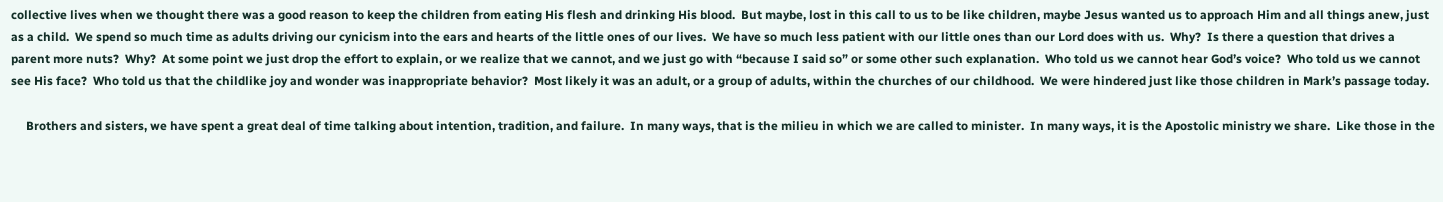collective lives when we thought there was a good reason to keep the children from eating His flesh and drinking His blood.  But maybe, lost in this call to us to be like children, maybe Jesus wanted us to approach Him and all things anew, just as a child.  We spend so much time as adults driving our cynicism into the ears and hearts of the little ones of our lives.  We have so much less patient with our little ones than our Lord does with us.  Why?  Is there a question that drives a parent more nuts?  Why?  At some point we just drop the effort to explain, or we realize that we cannot, and we just go with “because I said so” or some other such explanation.  Who told us we cannot hear God’s voice?  Who told us we cannot see His face?  Who told us that the childlike joy and wonder was inappropriate behavior?  Most likely it was an adult, or a group of adults, within the churches of our childhood.  We were hindered just like those children in Mark’s passage today.

     Brothers and sisters, we have spent a great deal of time talking about intention, tradition, and failure.  In many ways, that is the milieu in which we are called to minister.  In many ways, it is the Apostolic ministry we share.  Like those in the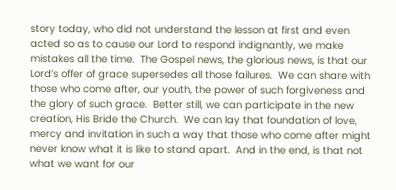story today, who did not understand the lesson at first and even acted so as to cause our Lord to respond indignantly, we make mistakes all the time.  The Gospel news, the glorious news, is that our Lord’s offer of grace supersedes all those failures.  We can share with those who come after, our youth, the power of such forgiveness and the glory of such grace.  Better still, we can participate in the new creation, His Bride the Church.  We can lay that foundation of love, mercy and invitation in such a way that those who come after might never know what it is like to stand apart.  And in the end, is that not what we want for our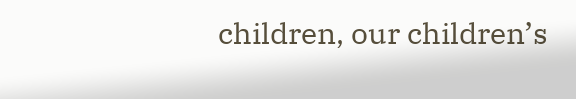children, our children’s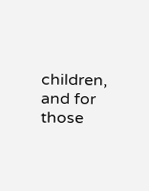children, and for those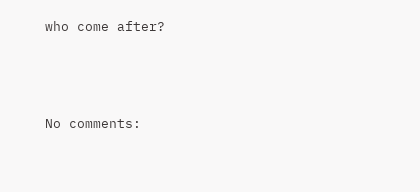who come after?




No comments: